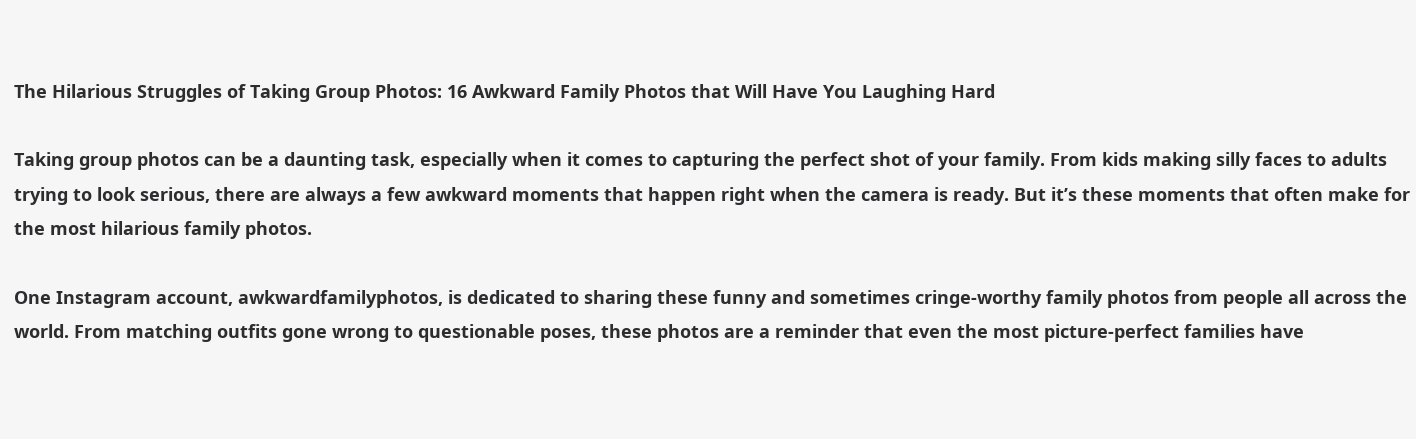The Hilarious Struggles of Taking Group Photos: 16 Awkward Family Photos that Will Have You Laughing Hard

Taking group photos can be a daunting task, especially when it comes to capturing the perfect shot of your family. From kids making silly faces to adults trying to look serious, there are always a few awkward moments that happen right when the camera is ready. But it’s these moments that often make for the most hilarious family photos.

One Instagram account, awkwardfamilyphotos, is dedicated to sharing these funny and sometimes cringe-worthy family photos from people all across the world. From matching outfits gone wrong to questionable poses, these photos are a reminder that even the most picture-perfect families have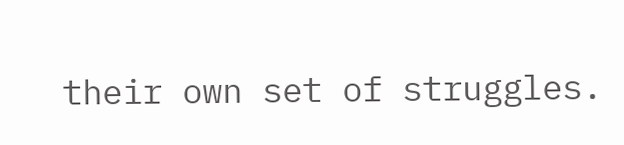their own set of struggles.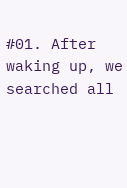#01. After waking up, we searched all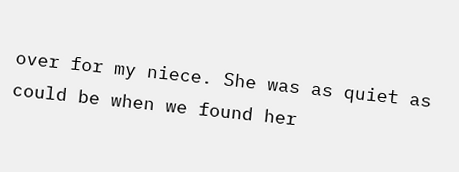over for my niece. She was as quiet as could be when we found her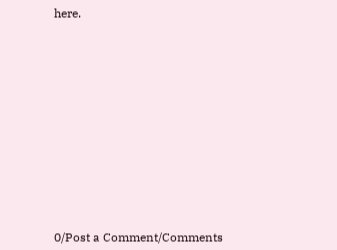here.
















0/Post a Comment/Comments